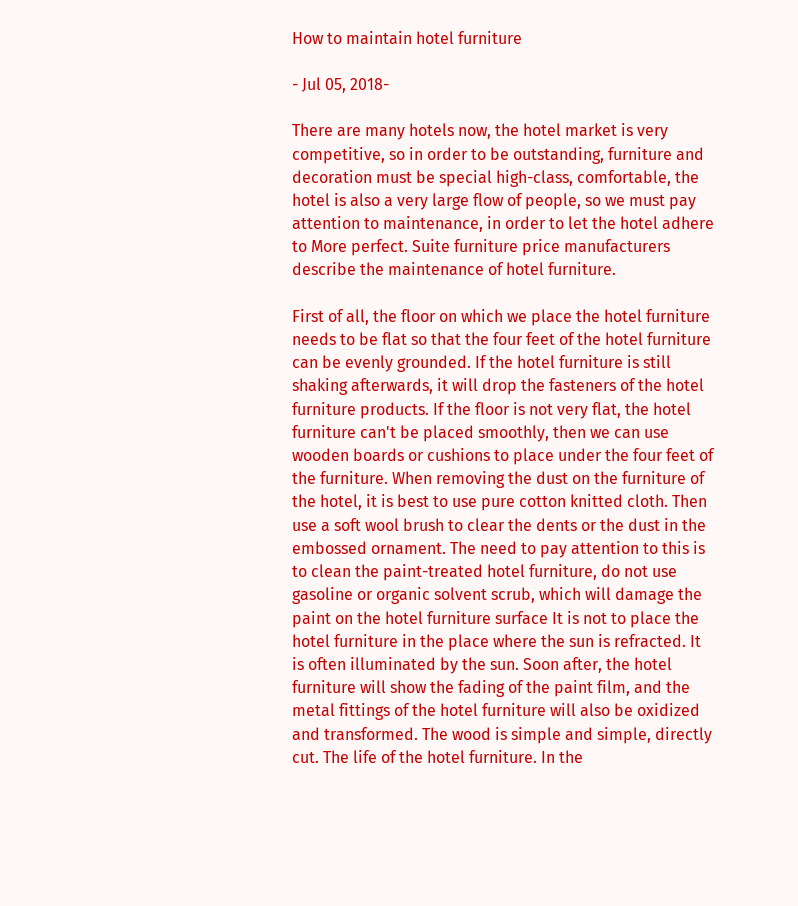How to maintain hotel furniture

- Jul 05, 2018-

There are many hotels now, the hotel market is very competitive, so in order to be outstanding, furniture and decoration must be special high-class, comfortable, the hotel is also a very large flow of people, so we must pay attention to maintenance, in order to let the hotel adhere to More perfect. Suite furniture price manufacturers describe the maintenance of hotel furniture.

First of all, the floor on which we place the hotel furniture needs to be flat so that the four feet of the hotel furniture can be evenly grounded. If the hotel furniture is still shaking afterwards, it will drop the fasteners of the hotel furniture products. If the floor is not very flat, the hotel furniture can't be placed smoothly, then we can use wooden boards or cushions to place under the four feet of the furniture. When removing the dust on the furniture of the hotel, it is best to use pure cotton knitted cloth. Then use a soft wool brush to clear the dents or the dust in the embossed ornament. The need to pay attention to this is to clean the paint-treated hotel furniture, do not use gasoline or organic solvent scrub, which will damage the paint on the hotel furniture surface It is not to place the hotel furniture in the place where the sun is refracted. It is often illuminated by the sun. Soon after, the hotel furniture will show the fading of the paint film, and the metal fittings of the hotel furniture will also be oxidized and transformed. The wood is simple and simple, directly cut. The life of the hotel furniture. In the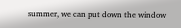summer, we can put down the window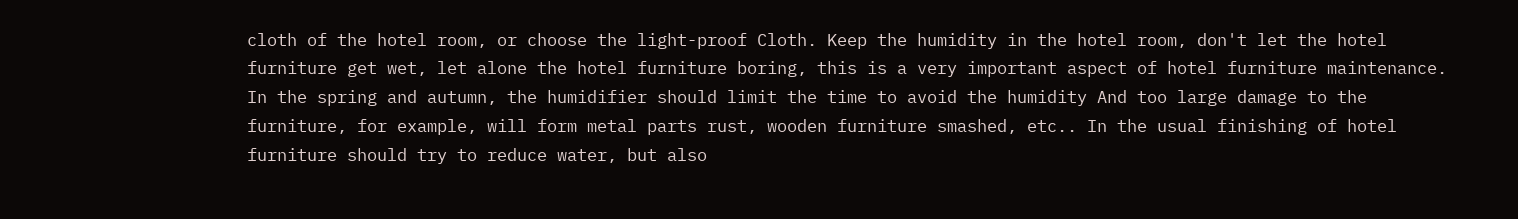cloth of the hotel room, or choose the light-proof Cloth. Keep the humidity in the hotel room, don't let the hotel furniture get wet, let alone the hotel furniture boring, this is a very important aspect of hotel furniture maintenance. In the spring and autumn, the humidifier should limit the time to avoid the humidity And too large damage to the furniture, for example, will form metal parts rust, wooden furniture smashed, etc.. In the usual finishing of hotel furniture should try to reduce water, but also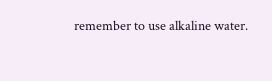remember to use alkaline water.